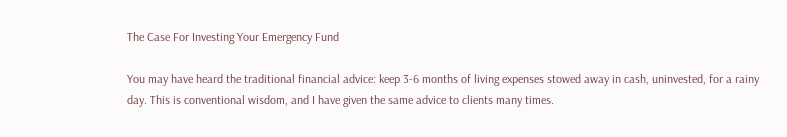The Case For Investing Your Emergency Fund

You may have heard the traditional financial advice: keep 3-6 months of living expenses stowed away in cash, uninvested, for a rainy day. This is conventional wisdom, and I have given the same advice to clients many times.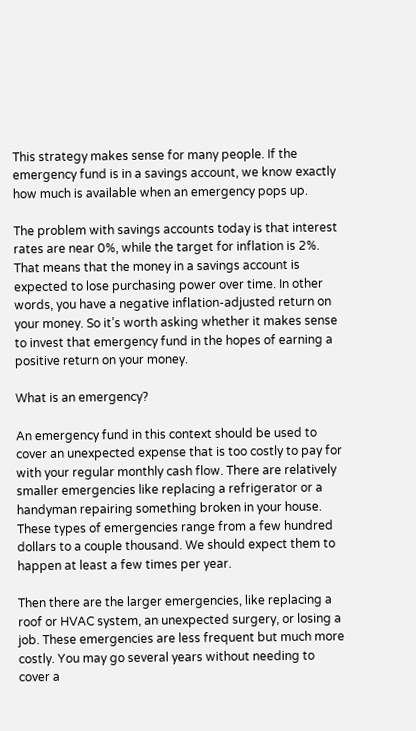This strategy makes sense for many people. If the emergency fund is in a savings account, we know exactly how much is available when an emergency pops up.

The problem with savings accounts today is that interest rates are near 0%, while the target for inflation is 2%. That means that the money in a savings account is expected to lose purchasing power over time. In other words, you have a negative inflation-adjusted return on your money. So it’s worth asking whether it makes sense to invest that emergency fund in the hopes of earning a positive return on your money.

What is an emergency?

An emergency fund in this context should be used to cover an unexpected expense that is too costly to pay for with your regular monthly cash flow. There are relatively smaller emergencies like replacing a refrigerator or a handyman repairing something broken in your house. These types of emergencies range from a few hundred dollars to a couple thousand. We should expect them to happen at least a few times per year.

Then there are the larger emergencies, like replacing a roof or HVAC system, an unexpected surgery, or losing a job. These emergencies are less frequent but much more costly. You may go several years without needing to cover a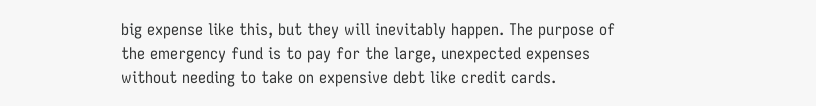big expense like this, but they will inevitably happen. The purpose of the emergency fund is to pay for the large, unexpected expenses without needing to take on expensive debt like credit cards.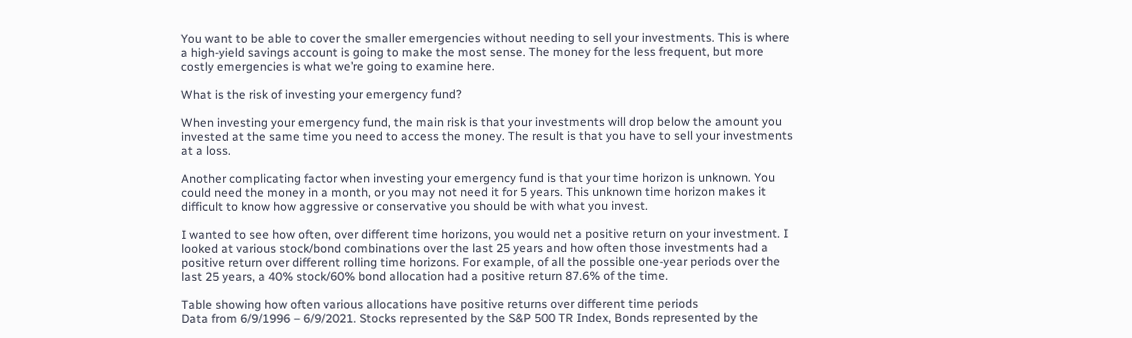You want to be able to cover the smaller emergencies without needing to sell your investments. This is where a high-yield savings account is going to make the most sense. The money for the less frequent, but more costly emergencies is what we’re going to examine here.

What is the risk of investing your emergency fund?

When investing your emergency fund, the main risk is that your investments will drop below the amount you invested at the same time you need to access the money. The result is that you have to sell your investments at a loss.

Another complicating factor when investing your emergency fund is that your time horizon is unknown. You could need the money in a month, or you may not need it for 5 years. This unknown time horizon makes it difficult to know how aggressive or conservative you should be with what you invest.

I wanted to see how often, over different time horizons, you would net a positive return on your investment. I looked at various stock/bond combinations over the last 25 years and how often those investments had a positive return over different rolling time horizons. For example, of all the possible one-year periods over the last 25 years, a 40% stock/60% bond allocation had a positive return 87.6% of the time.

Table showing how often various allocations have positive returns over different time periods
Data from 6/9/1996 – 6/9/2021. Stocks represented by the S&P 500 TR Index, Bonds represented by the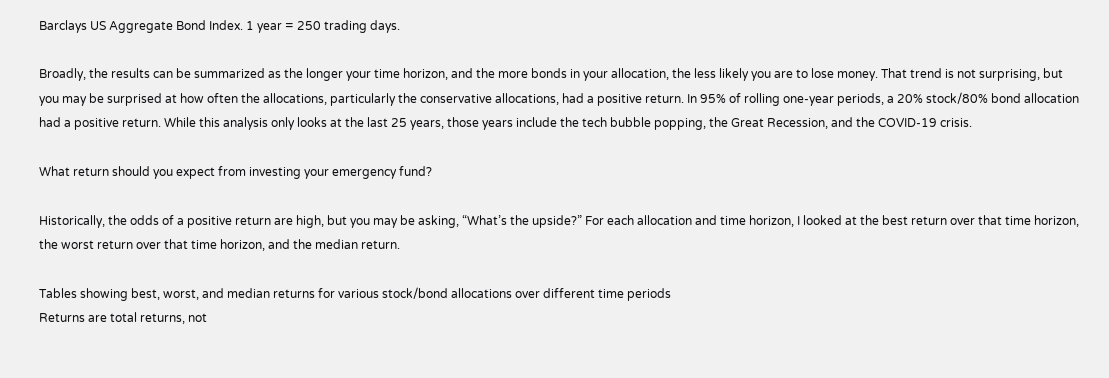Barclays US Aggregate Bond Index. 1 year = 250 trading days.

Broadly, the results can be summarized as the longer your time horizon, and the more bonds in your allocation, the less likely you are to lose money. That trend is not surprising, but you may be surprised at how often the allocations, particularly the conservative allocations, had a positive return. In 95% of rolling one-year periods, a 20% stock/80% bond allocation had a positive return. While this analysis only looks at the last 25 years, those years include the tech bubble popping, the Great Recession, and the COVID-19 crisis.

What return should you expect from investing your emergency fund?

Historically, the odds of a positive return are high, but you may be asking, “What’s the upside?” For each allocation and time horizon, I looked at the best return over that time horizon, the worst return over that time horizon, and the median return.

Tables showing best, worst, and median returns for various stock/bond allocations over different time periods
Returns are total returns, not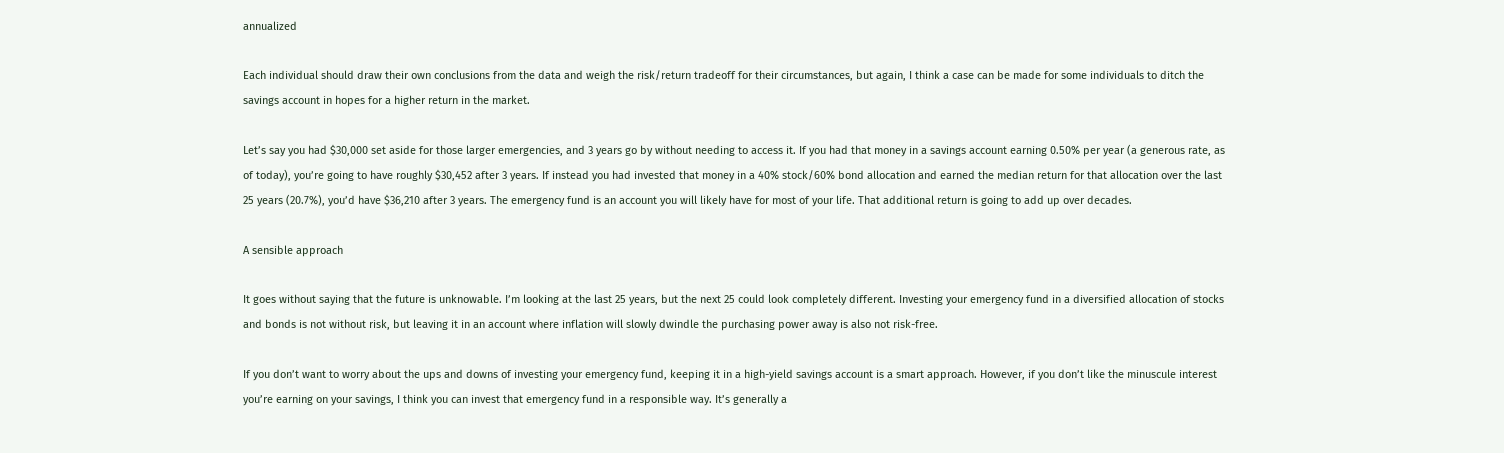annualized

Each individual should draw their own conclusions from the data and weigh the risk/return tradeoff for their circumstances, but again, I think a case can be made for some individuals to ditch the savings account in hopes for a higher return in the market.

Let’s say you had $30,000 set aside for those larger emergencies, and 3 years go by without needing to access it. If you had that money in a savings account earning 0.50% per year (a generous rate, as of today), you’re going to have roughly $30,452 after 3 years. If instead you had invested that money in a 40% stock/60% bond allocation and earned the median return for that allocation over the last 25 years (20.7%), you’d have $36,210 after 3 years. The emergency fund is an account you will likely have for most of your life. That additional return is going to add up over decades.

A sensible approach

It goes without saying that the future is unknowable. I’m looking at the last 25 years, but the next 25 could look completely different. Investing your emergency fund in a diversified allocation of stocks and bonds is not without risk, but leaving it in an account where inflation will slowly dwindle the purchasing power away is also not risk-free.

If you don’t want to worry about the ups and downs of investing your emergency fund, keeping it in a high-yield savings account is a smart approach. However, if you don’t like the minuscule interest you’re earning on your savings, I think you can invest that emergency fund in a responsible way. It’s generally a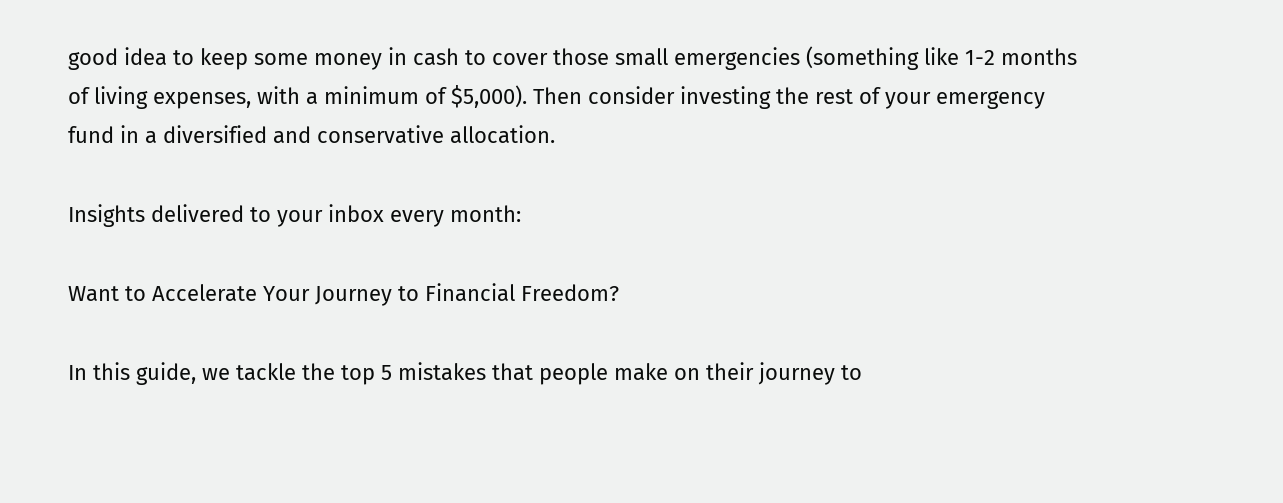good idea to keep some money in cash to cover those small emergencies (something like 1-2 months of living expenses, with a minimum of $5,000). Then consider investing the rest of your emergency fund in a diversified and conservative allocation.

Insights delivered to your inbox every month:

Want to Accelerate Your Journey to Financial Freedom?

In this guide, we tackle the top 5 mistakes that people make on their journey to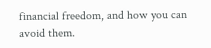financial freedom, and how you can avoid them.